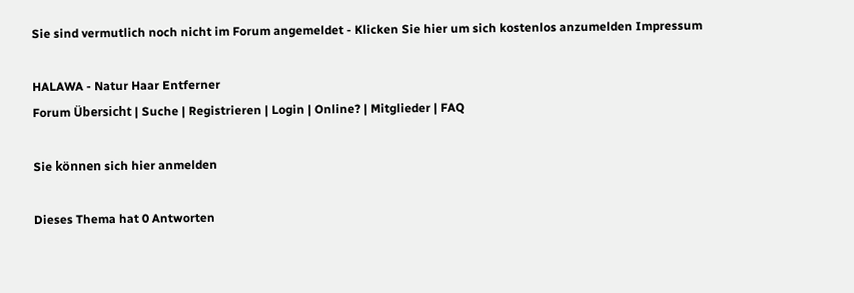Sie sind vermutlich noch nicht im Forum angemeldet - Klicken Sie hier um sich kostenlos anzumelden Impressum

HALAWA - Natur Haar Entferner
Forum Übersicht | Suche | Registrieren | Login | Online? | Mitglieder | FAQ

Sie können sich hier anmelden

Dieses Thema hat 0 Antworten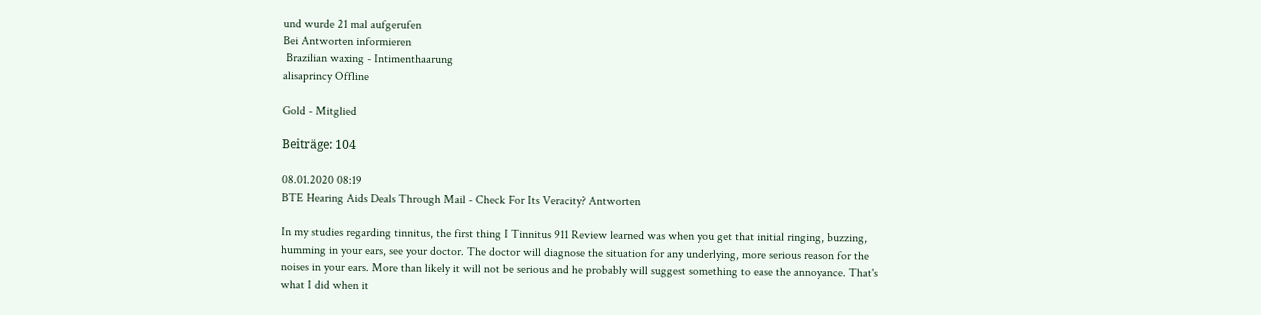und wurde 21 mal aufgerufen
Bei Antworten informieren
 Brazilian waxing - Intimenthaarung
alisaprincy Offline

Gold - Mitglied

Beiträge: 104

08.01.2020 08:19
BTE Hearing Aids Deals Through Mail - Check For Its Veracity? Antworten

In my studies regarding tinnitus, the first thing I Tinnitus 911 Review learned was when you get that initial ringing, buzzing, humming in your ears, see your doctor. The doctor will diagnose the situation for any underlying, more serious reason for the noises in your ears. More than likely it will not be serious and he probably will suggest something to ease the annoyance. That's what I did when it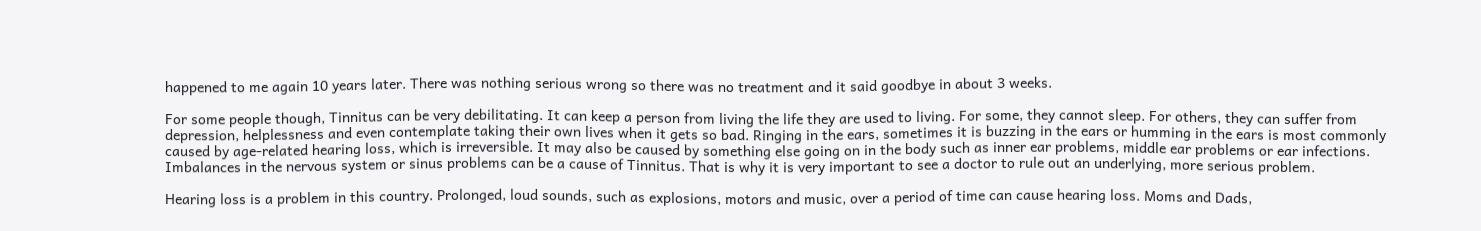happened to me again 10 years later. There was nothing serious wrong so there was no treatment and it said goodbye in about 3 weeks.

For some people though, Tinnitus can be very debilitating. It can keep a person from living the life they are used to living. For some, they cannot sleep. For others, they can suffer from depression, helplessness and even contemplate taking their own lives when it gets so bad. Ringing in the ears, sometimes it is buzzing in the ears or humming in the ears is most commonly caused by age-related hearing loss, which is irreversible. It may also be caused by something else going on in the body such as inner ear problems, middle ear problems or ear infections. Imbalances in the nervous system or sinus problems can be a cause of Tinnitus. That is why it is very important to see a doctor to rule out an underlying, more serious problem.

Hearing loss is a problem in this country. Prolonged, loud sounds, such as explosions, motors and music, over a period of time can cause hearing loss. Moms and Dads,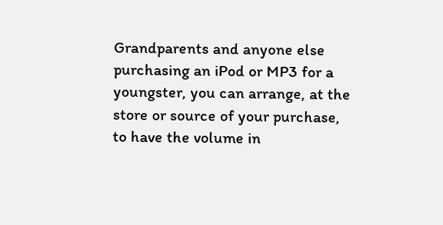Grandparents and anyone else purchasing an iPod or MP3 for a youngster, you can arrange, at the store or source of your purchase, to have the volume in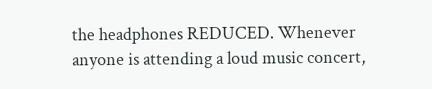the headphones REDUCED. Whenever anyone is attending a loud music concert,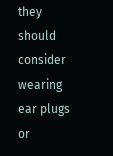they should consider wearing ear plugs or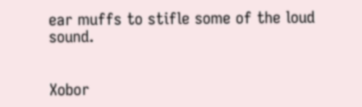ear muffs to stifle some of the loud sound.


Xobor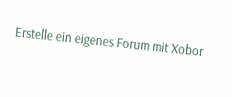Erstelle ein eigenes Forum mit Xobor